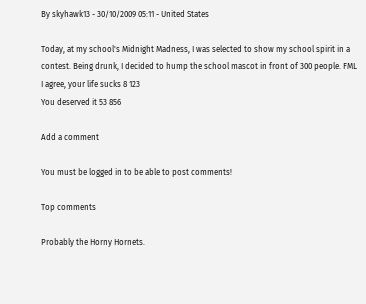By skyhawk13 - 30/10/2009 05:11 - United States

Today, at my school's Midnight Madness, I was selected to show my school spirit in a contest. Being drunk, I decided to hump the school mascot in front of 300 people. FML
I agree, your life sucks 8 123
You deserved it 53 856

Add a comment

You must be logged in to be able to post comments!

Top comments

Probably the Horny Hornets.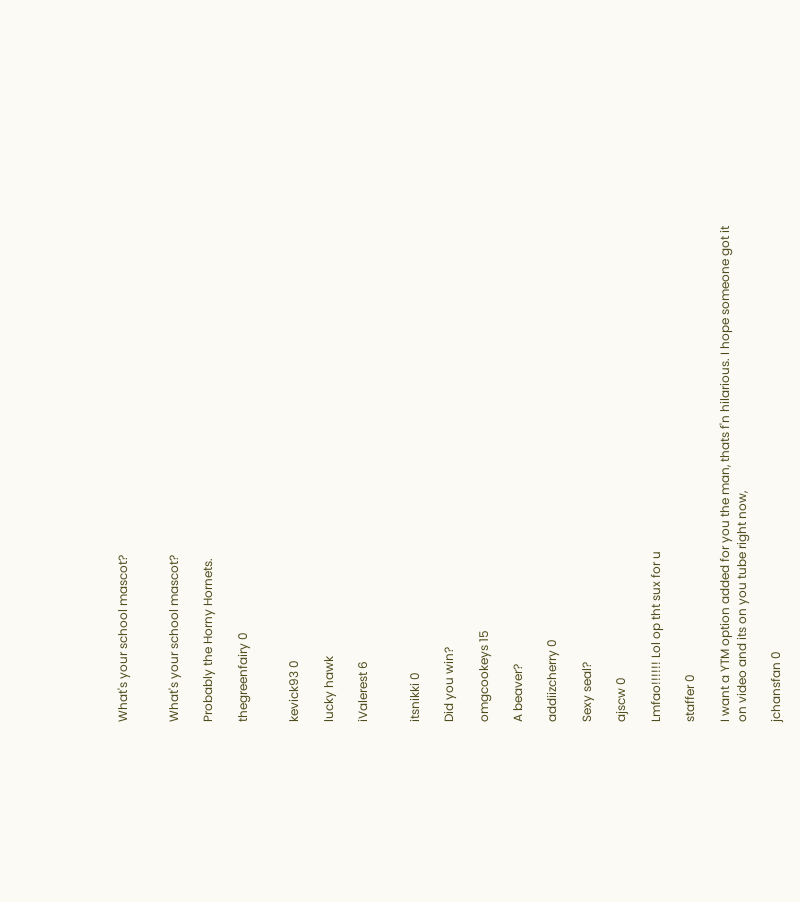What's your school mascot?


What's your school mascot?

Probably the Horny Hornets.

thegreenfairy 0


kevick93 0

lucky hawk

iValerest 6


itsnikki 0

Did you win?

omgcookeys 15

A beaver?

addiizcherry 0

Sexy seal?

ajscw 0

Lmfao!!!!!! Lol op tht sux for u

staffer 0

I want a YTM option added for you the man, thats f'n hilarious. I hope someone got it on video and its on you tube right now,

jchansfan 0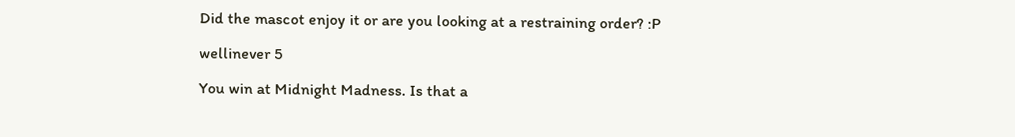Did the mascot enjoy it or are you looking at a restraining order? :P

wellinever 5

You win at Midnight Madness. Is that a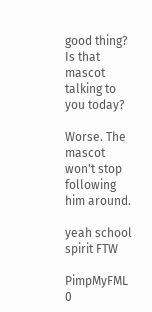good thing? Is that mascot talking to you today?

Worse. The mascot won't stop following him around.

yeah school spirit FTW

PimpMyFML 0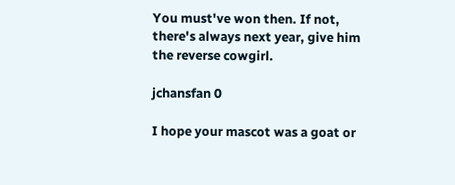You must've won then. If not, there's always next year, give him the reverse cowgirl.

jchansfan 0

I hope your mascot was a goat or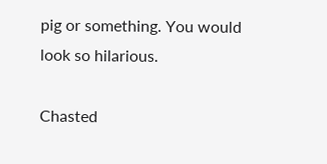pig or something. You would look so hilarious.

Chasted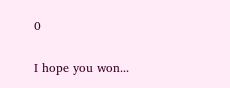0

I hope you won...